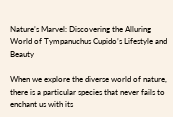Nature’s Marvel: Discovering the Alluring World of Tympanuchus Cupido’s Lifestyle and Beauty

When we explore the diverse world of nature, there is a particular species that never fails to enchant us with its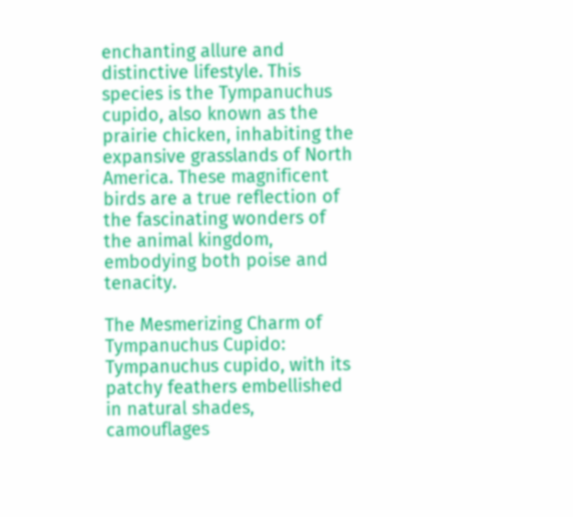enchanting allure and distinctive lifestyle. This species is the Tympanuchus cupido, also known as the prairie chicken, inhabiting the expansive grasslands of North America. These magnificent birds are a true reflection of the fascinating wonders of the animal kingdom, embodying both poise and tenacity.

The Mesmerizing Charm of Tympanuchus Cupido:
Tympanuchus cupido, with its patchy feathers embellished in natural shades, camouflages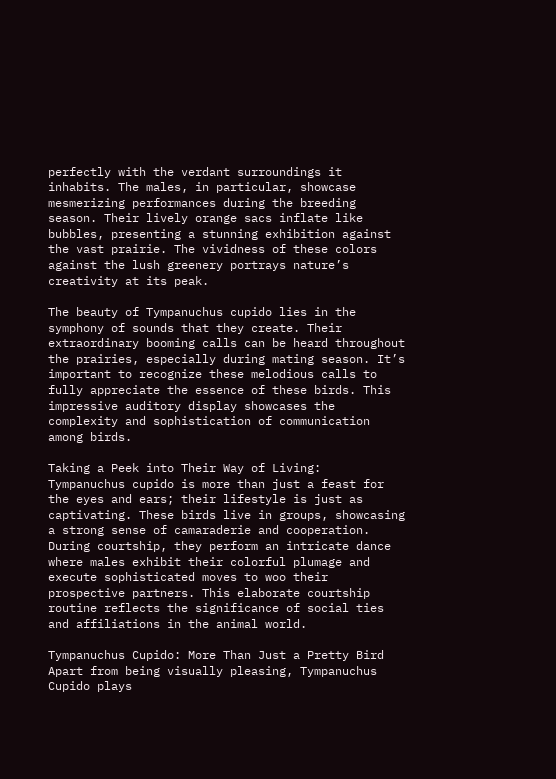perfectly with the verdant surroundings it inhabits. The males, in particular, showcase mesmerizing performances during the breeding season. Their lively orange sacs inflate like bubbles, presenting a stunning exhibition against the vast prairie. The vividness of these colors against the lush greenery portrays nature’s creativity at its peak.

The beauty of Tympanuchus cupido lies in the symphony of sounds that they create. Their extraordinary booming calls can be heard throughout the prairies, especially during mating season. It’s important to recognize these melodious calls to fully appreciate the essence of these birds. This impressive auditory display showcases the complexity and sophistication of communication among birds.

Taking a Peek into Their Way of Living:
Tympanuchus cupido is more than just a feast for the eyes and ears; their lifestyle is just as captivating. These birds live in groups, showcasing a strong sense of camaraderie and cooperation. During courtship, they perform an intricate dance where males exhibit their colorful plumage and execute sophisticated moves to woo their prospective partners. This elaborate courtship routine reflects the significance of social ties and affiliations in the animal world.

Tympanuchus Cupido: More Than Just a Pretty Bird
Apart from being visually pleasing, Tympanuchus Cupido plays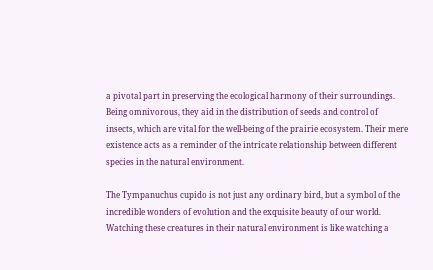a pivotal part in preserving the ecological harmony of their surroundings. Being omnivorous, they aid in the distribution of seeds and control of insects, which are vital for the well-being of the prairie ecosystem. Their mere existence acts as a reminder of the intricate relationship between different species in the natural environment.

The Tympanuchus cupido is not just any ordinary bird, but a symbol of the incredible wonders of evolution and the exquisite beauty of our world. Watching these creatures in their natural environment is like watching a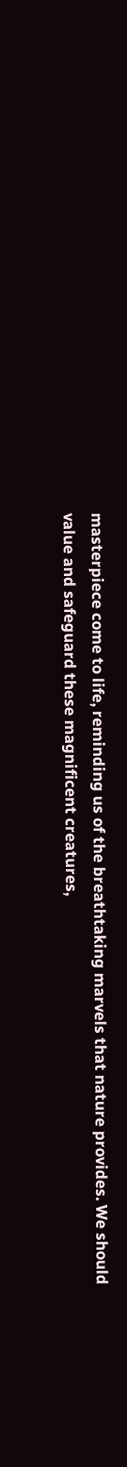masterpiece come to life, reminding us of the breathtaking marvels that nature provides. We should value and safeguard these magnificent creatures,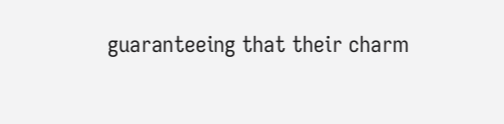guaranteeing that their charm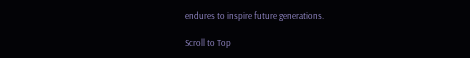endures to inspire future generations.

Scroll to Top